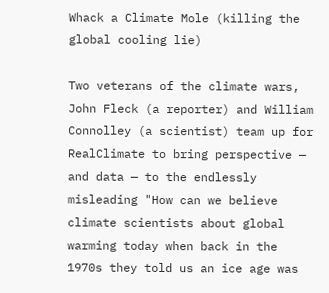Whack a Climate Mole (killing the global cooling lie)

Two veterans of the climate wars, John Fleck (a reporter) and William Connolley (a scientist) team up for RealClimate to bring perspective — and data — to the endlessly misleading "How can we believe climate scientists about global warming today when back in the 1970s they told us an ice age was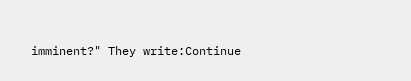imminent?" They write:Continue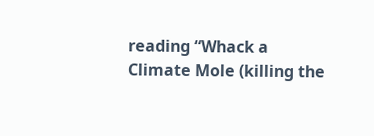reading “Whack a Climate Mole (killing the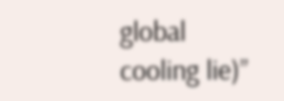global cooling lie)”